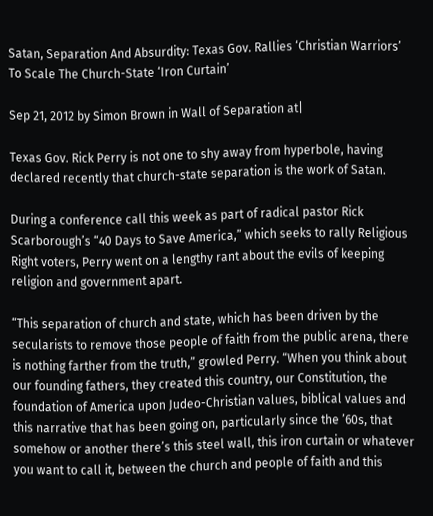Satan, Separation And Absurdity: Texas Gov. Rallies ‘Christian Warriors’ To Scale The Church-State ‘Iron Curtain’

Sep 21, 2012 by Simon Brown in Wall of Separation at|

Texas Gov. Rick Perry is not one to shy away from hyperbole, having declared recently that church-state separation is the work of Satan.

During a conference call this week as part of radical pastor Rick Scarborough’s “40 Days to Save America,” which seeks to rally Religious Right voters, Perry went on a lengthy rant about the evils of keeping religion and government apart.

“This separation of church and state, which has been driven by the secularists to remove those people of faith from the public arena, there is nothing farther from the truth,” growled Perry. “When you think about our founding fathers, they created this country, our Constitution, the foundation of America upon Judeo-Christian values, biblical values and this narrative that has been going on, particularly since the ’60s, that somehow or another there’s this steel wall, this iron curtain or whatever you want to call it, between the church and people of faith and this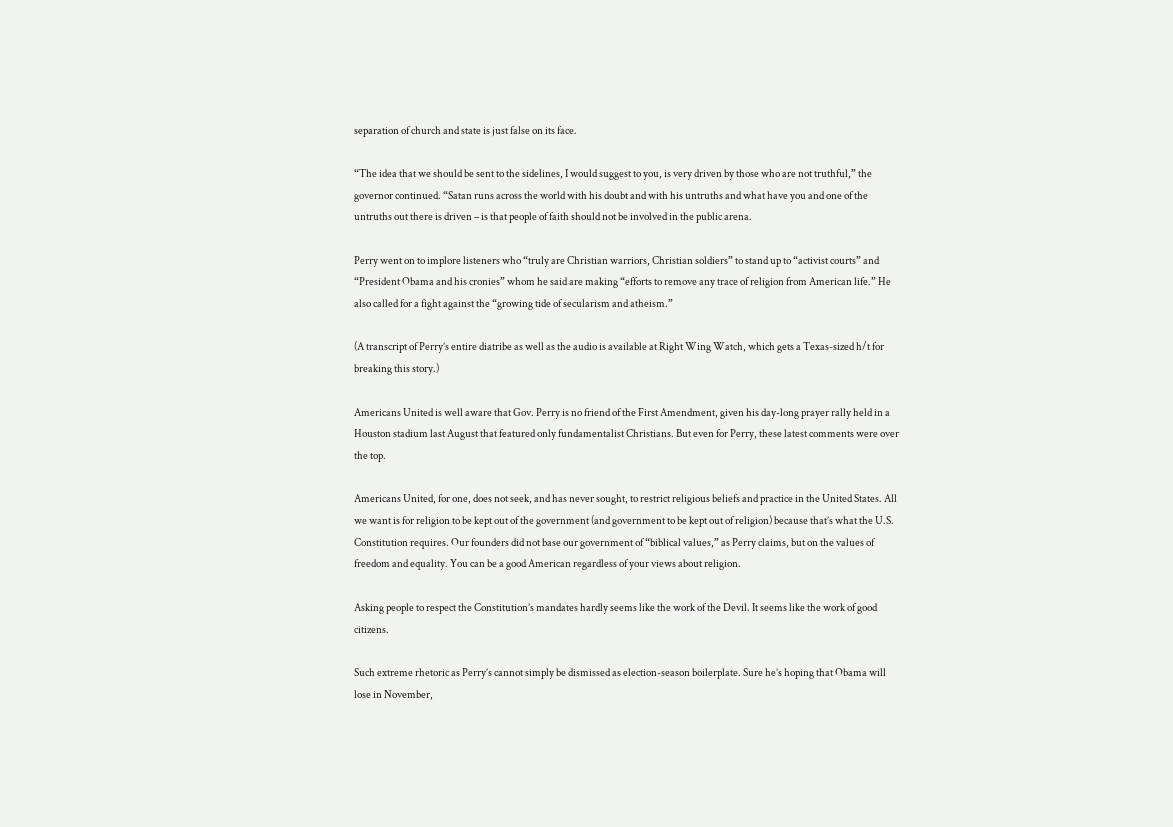separation of church and state is just false on its face.

“The idea that we should be sent to the sidelines, I would suggest to you, is very driven by those who are not truthful,” the governor continued. “Satan runs across the world with his doubt and with his untruths and what have you and one of the untruths out there is driven – is that people of faith should not be involved in the public arena.

Perry went on to implore listeners who “truly are Christian warriors, Christian soldiers” to stand up to “activist courts” and “President Obama and his cronies” whom he said are making “efforts to remove any trace of religion from American life.” He also called for a fight against the “growing tide of secularism and atheism.”

(A transcript of Perry’s entire diatribe as well as the audio is available at Right Wing Watch, which gets a Texas-sized h/t for breaking this story.)

Americans United is well aware that Gov. Perry is no friend of the First Amendment, given his day-long prayer rally held in a Houston stadium last August that featured only fundamentalist Christians. But even for Perry, these latest comments were over the top.

Americans United, for one, does not seek, and has never sought, to restrict religious beliefs and practice in the United States. All we want is for religion to be kept out of the government (and government to be kept out of religion) because that’s what the U.S. Constitution requires. Our founders did not base our government of “biblical values,” as Perry claims, but on the values of freedom and equality. You can be a good American regardless of your views about religion.

Asking people to respect the Constitution’s mandates hardly seems like the work of the Devil. It seems like the work of good citizens.

Such extreme rhetoric as Perry’s cannot simply be dismissed as election-season boilerplate. Sure he’s hoping that Obama will lose in November,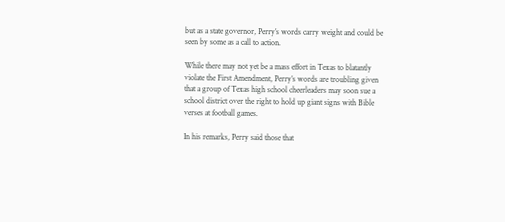but as a state governor, Perry’s words carry weight and could be seen by some as a call to action.

While there may not yet be a mass effort in Texas to blatantly violate the First Amendment, Perry’s words are troubling given that a group of Texas high school cheerleaders may soon sue a school district over the right to hold up giant signs with Bible verses at football games.

In his remarks, Perry said those that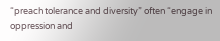“preach tolerance and diversity” often “engage in oppression and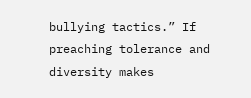bullying tactics.” If preaching tolerance and diversity makes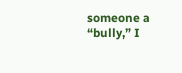someone a “bully,” I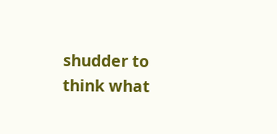shudder to think what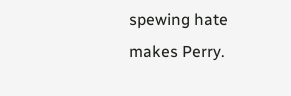spewing hate makes Perry.